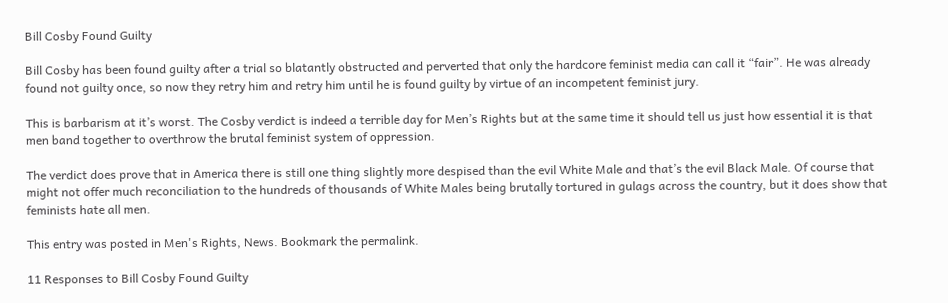Bill Cosby Found Guilty

Bill Cosby has been found guilty after a trial so blatantly obstructed and perverted that only the hardcore feminist media can call it “fair”. He was already found not guilty once, so now they retry him and retry him until he is found guilty by virtue of an incompetent feminist jury.

This is barbarism at it’s worst. The Cosby verdict is indeed a terrible day for Men’s Rights but at the same time it should tell us just how essential it is that men band together to overthrow the brutal feminist system of oppression.

The verdict does prove that in America there is still one thing slightly more despised than the evil White Male and that’s the evil Black Male. Of course that might not offer much reconciliation to the hundreds of thousands of White Males being brutally tortured in gulags across the country, but it does show that feminists hate all men.

This entry was posted in Men's Rights, News. Bookmark the permalink.

11 Responses to Bill Cosby Found Guilty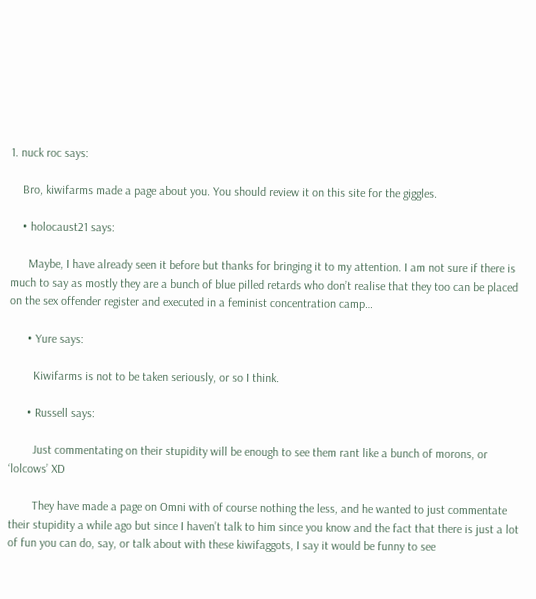1. nuck roc says:

    Bro, kiwifarms made a page about you. You should review it on this site for the giggles.

    • holocaust21 says:

      Maybe, I have already seen it before but thanks for bringing it to my attention. I am not sure if there is much to say as mostly they are a bunch of blue pilled retards who don’t realise that they too can be placed on the sex offender register and executed in a feminist concentration camp…

      • Yure says:

        Kiwifarms is not to be taken seriously, or so I think.

      • Russell says:

        Just commentating on their stupidity will be enough to see them rant like a bunch of morons, or ‘lolcows’ XD

        They have made a page on Omni with of course nothing the less, and he wanted to just commentate their stupidity a while ago but since I haven’t talk to him since you know and the fact that there is just a lot of fun you can do, say, or talk about with these kiwifaggots, I say it would be funny to see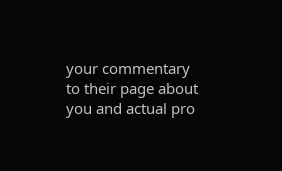your commentary to their page about you and actual pro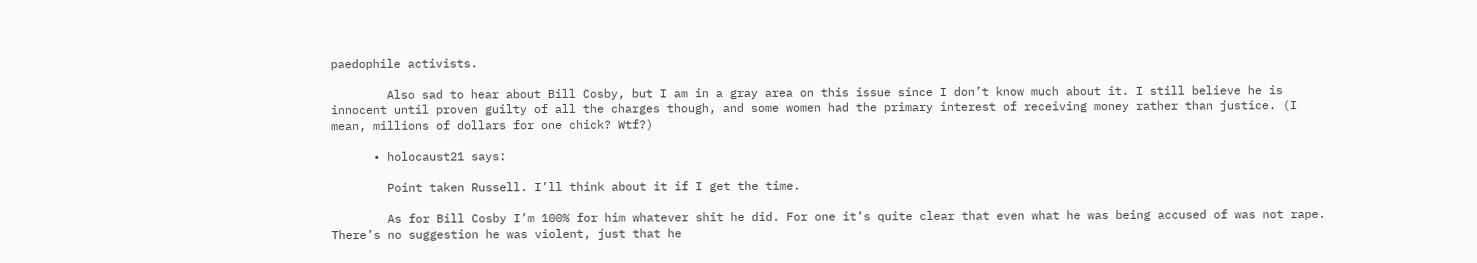paedophile activists.

        Also sad to hear about Bill Cosby, but I am in a gray area on this issue since I don’t know much about it. I still believe he is innocent until proven guilty of all the charges though, and some women had the primary interest of receiving money rather than justice. (I mean, millions of dollars for one chick? Wtf?)

      • holocaust21 says:

        Point taken Russell. I’ll think about it if I get the time.

        As for Bill Cosby I’m 100% for him whatever shit he did. For one it’s quite clear that even what he was being accused of was not rape. There’s no suggestion he was violent, just that he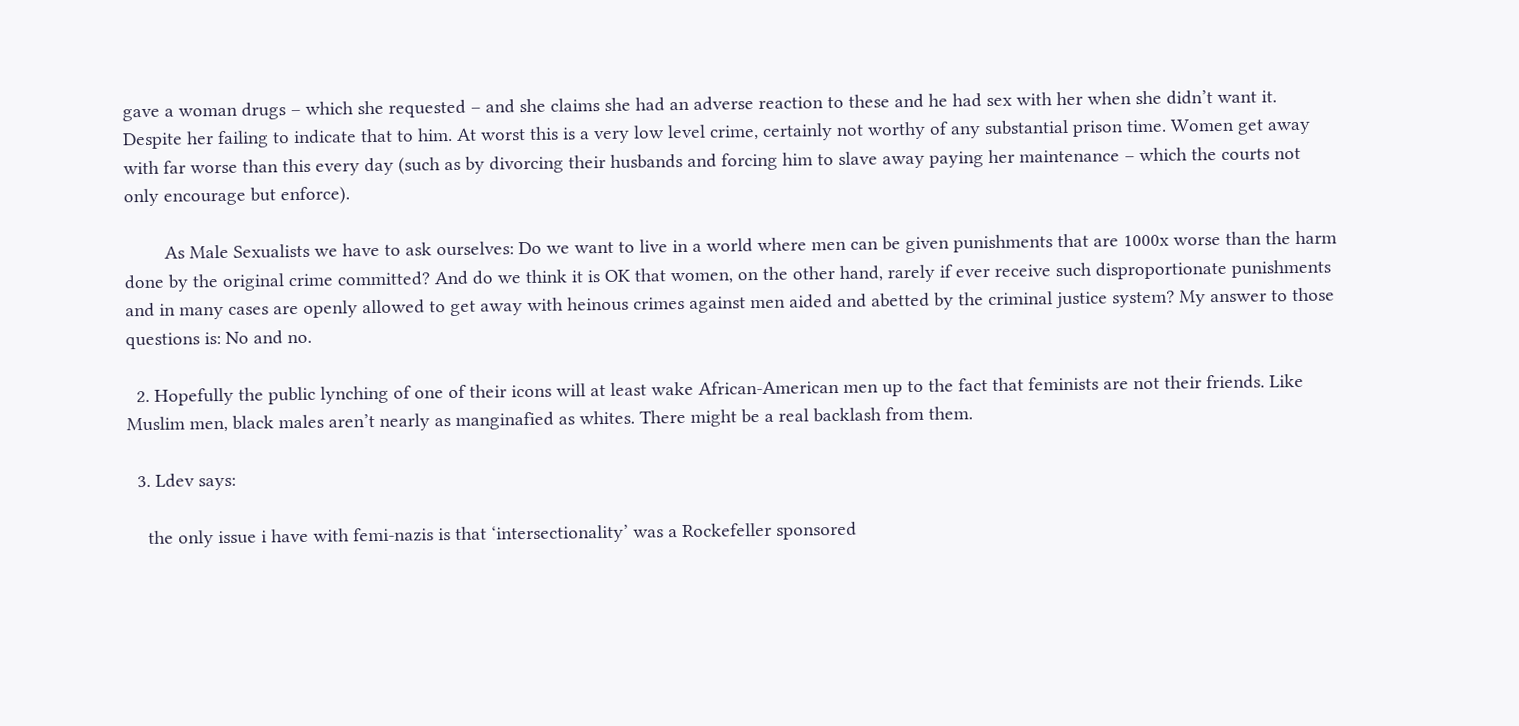gave a woman drugs – which she requested – and she claims she had an adverse reaction to these and he had sex with her when she didn’t want it. Despite her failing to indicate that to him. At worst this is a very low level crime, certainly not worthy of any substantial prison time. Women get away with far worse than this every day (such as by divorcing their husbands and forcing him to slave away paying her maintenance – which the courts not only encourage but enforce).

        As Male Sexualists we have to ask ourselves: Do we want to live in a world where men can be given punishments that are 1000x worse than the harm done by the original crime committed? And do we think it is OK that women, on the other hand, rarely if ever receive such disproportionate punishments and in many cases are openly allowed to get away with heinous crimes against men aided and abetted by the criminal justice system? My answer to those questions is: No and no.

  2. Hopefully the public lynching of one of their icons will at least wake African-American men up to the fact that feminists are not their friends. Like Muslim men, black males aren’t nearly as manginafied as whites. There might be a real backlash from them.

  3. Ldev says:

    the only issue i have with femi-nazis is that ‘intersectionality’ was a Rockefeller sponsored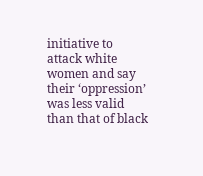initiative to attack white women and say their ‘oppression’ was less valid than that of black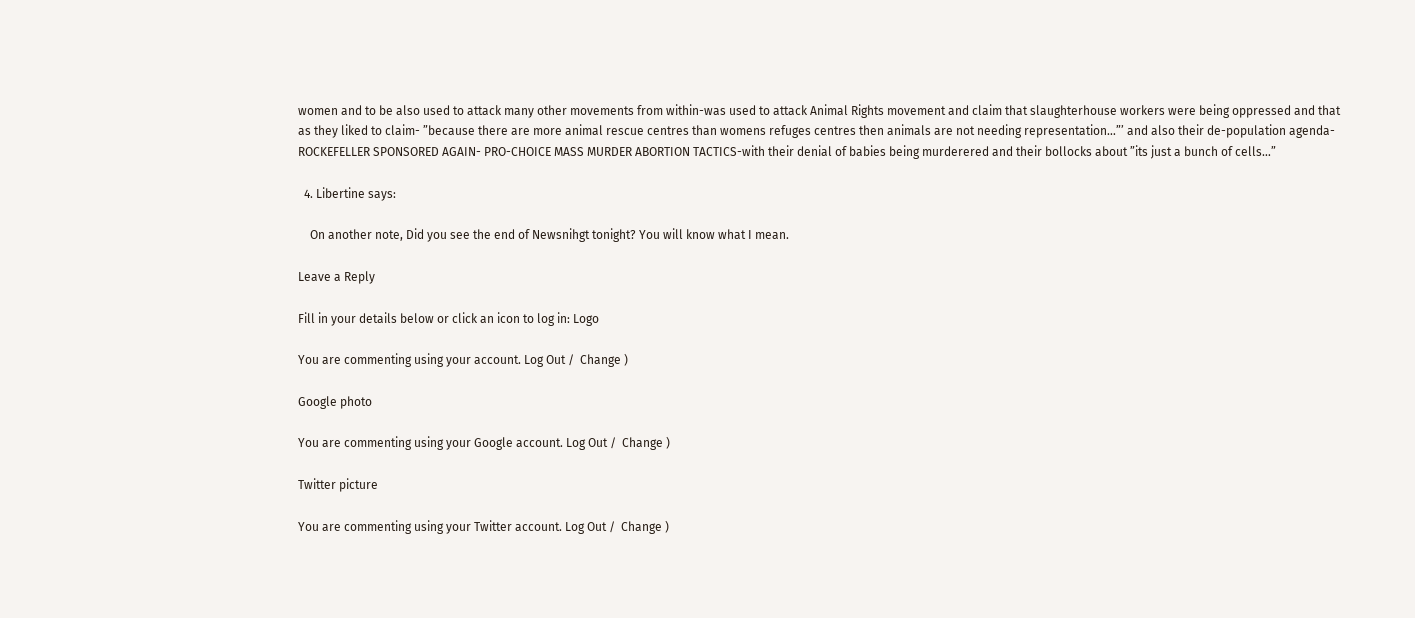women and to be also used to attack many other movements from within-was used to attack Animal Rights movement and claim that slaughterhouse workers were being oppressed and that as they liked to claim- ”because there are more animal rescue centres than womens refuges centres then animals are not needing representation…”’ and also their de-population agenda-ROCKEFELLER SPONSORED AGAIN- PRO-CHOICE MASS MURDER ABORTION TACTICS-with their denial of babies being murderered and their bollocks about ”its just a bunch of cells…”

  4. Libertine says:

    On another note, Did you see the end of Newsnihgt tonight? You will know what I mean.

Leave a Reply

Fill in your details below or click an icon to log in: Logo

You are commenting using your account. Log Out /  Change )

Google photo

You are commenting using your Google account. Log Out /  Change )

Twitter picture

You are commenting using your Twitter account. Log Out /  Change )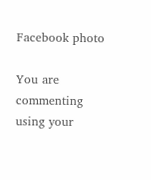Facebook photo

You are commenting using your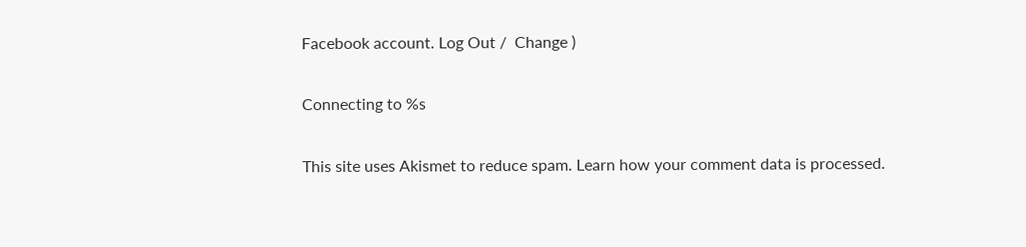Facebook account. Log Out /  Change )

Connecting to %s

This site uses Akismet to reduce spam. Learn how your comment data is processed.